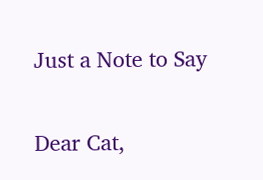Just a Note to Say

Dear Cat,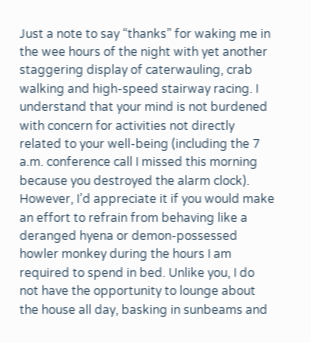Just a note to say “thanks” for waking me in the wee hours of the night with yet another staggering display of caterwauling, crab walking and high-speed stairway racing. I understand that your mind is not burdened with concern for activities not directly related to your well-being (including the 7 a.m. conference call I missed this morning because you destroyed the alarm clock). However, I’d appreciate it if you would make an effort to refrain from behaving like a deranged hyena or demon-possessed howler monkey during the hours I am required to spend in bed. Unlike you, I do not have the opportunity to lounge about the house all day, basking in sunbeams and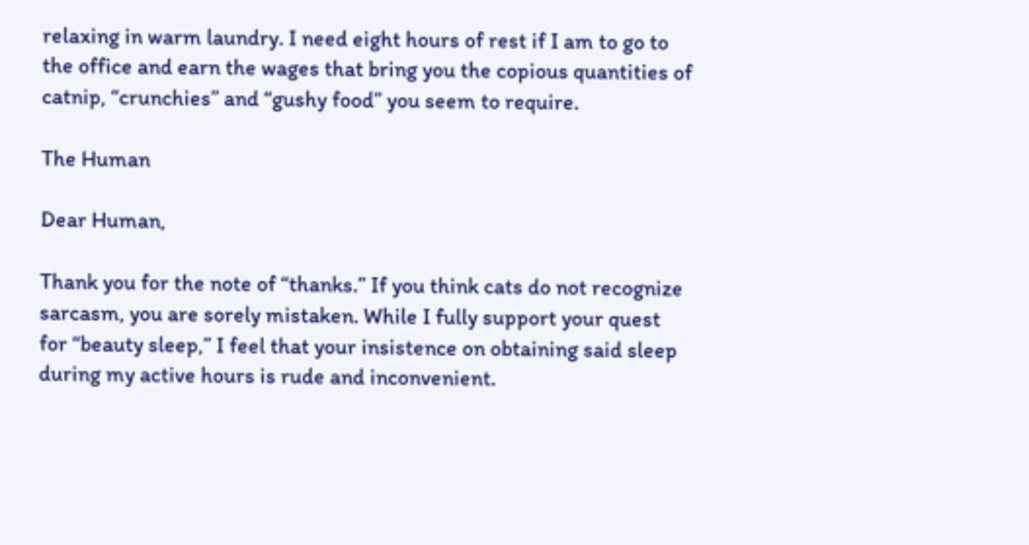relaxing in warm laundry. I need eight hours of rest if I am to go to the office and earn the wages that bring you the copious quantities of catnip, “crunchies” and “gushy food” you seem to require.

The Human

Dear Human,

Thank you for the note of “thanks.” If you think cats do not recognize sarcasm, you are sorely mistaken. While I fully support your quest for “beauty sleep,” I feel that your insistence on obtaining said sleep during my active hours is rude and inconvenient.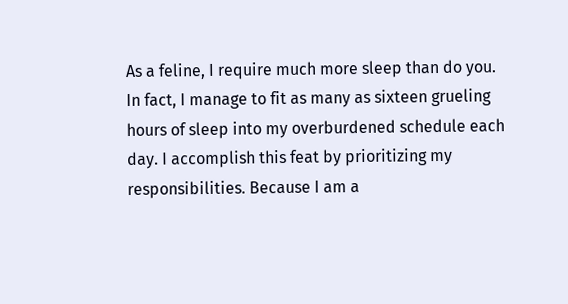As a feline, I require much more sleep than do you. In fact, I manage to fit as many as sixteen grueling hours of sleep into my overburdened schedule each day. I accomplish this feat by prioritizing my responsibilities. Because I am a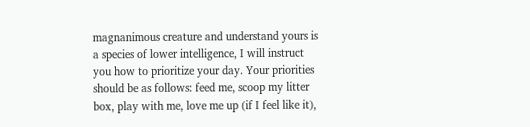magnanimous creature and understand yours is a species of lower intelligence, I will instruct you how to prioritize your day. Your priorities should be as follows: feed me, scoop my litter box, play with me, love me up (if I feel like it),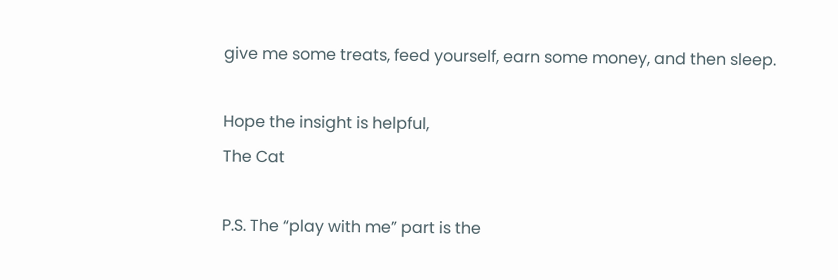give me some treats, feed yourself, earn some money, and then sleep.

Hope the insight is helpful,
The Cat

P.S. The “play with me” part is the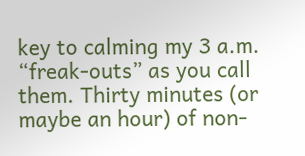key to calming my 3 a.m. “freak-outs” as you call them. Thirty minutes (or maybe an hour) of non-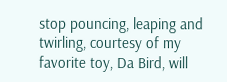stop pouncing, leaping and twirling, courtesy of my favorite toy, Da Bird, will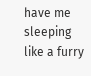have me sleeping like a furry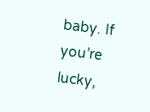baby. If you’re lucky,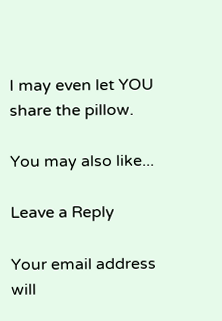I may even let YOU share the pillow.

You may also like...

Leave a Reply

Your email address will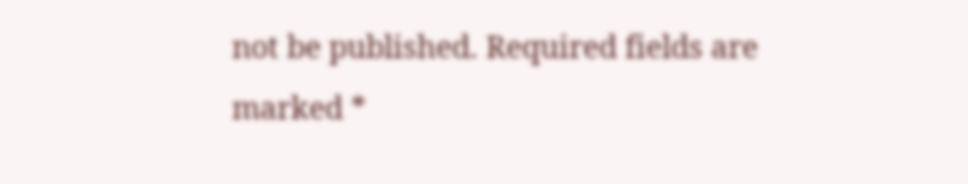not be published. Required fields are marked *